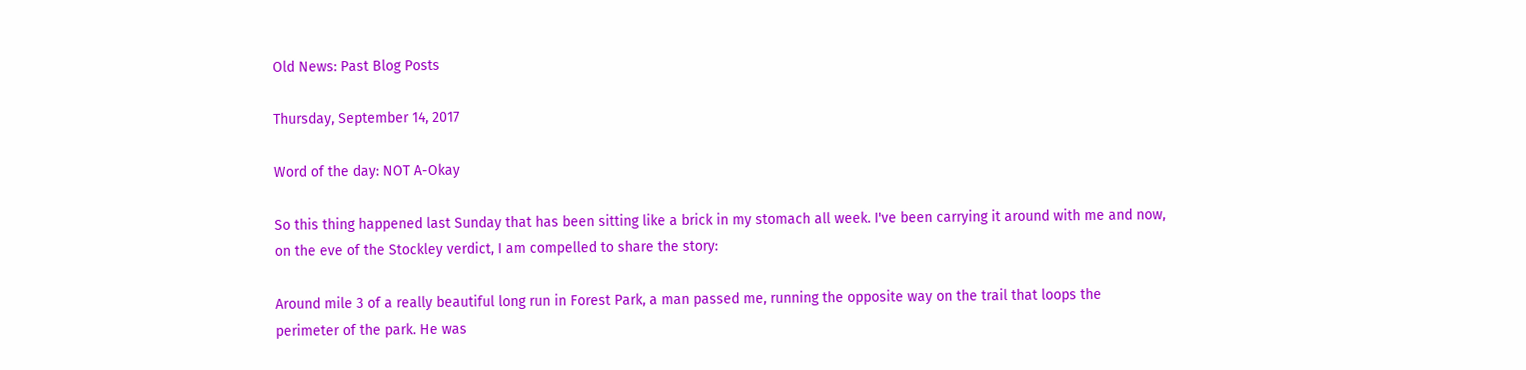Old News: Past Blog Posts

Thursday, September 14, 2017

Word of the day: NOT A-Okay

So this thing happened last Sunday that has been sitting like a brick in my stomach all week. I've been carrying it around with me and now, on the eve of the Stockley verdict, I am compelled to share the story:

Around mile 3 of a really beautiful long run in Forest Park, a man passed me, running the opposite way on the trail that loops the perimeter of the park. He was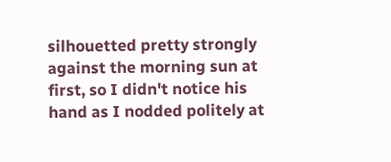silhouetted pretty strongly against the morning sun at first, so I didn't notice his hand as I nodded politely at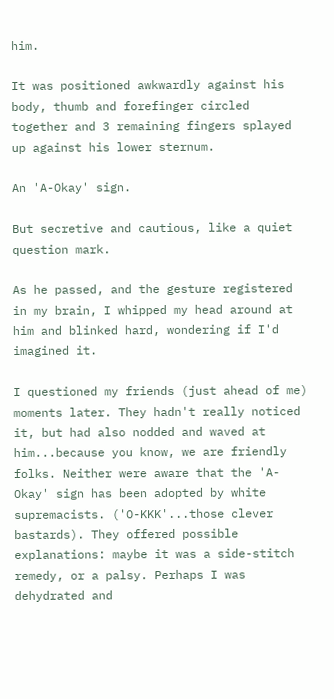him.

It was positioned awkwardly against his body, thumb and forefinger circled together and 3 remaining fingers splayed up against his lower sternum.

An 'A-Okay' sign.

But secretive and cautious, like a quiet question mark.

As he passed, and the gesture registered in my brain, I whipped my head around at him and blinked hard, wondering if I'd imagined it.

I questioned my friends (just ahead of me) moments later. They hadn't really noticed it, but had also nodded and waved at him...because you know, we are friendly folks. Neither were aware that the 'A-Okay' sign has been adopted by white supremacists. ('O-KKK'...those clever bastards). They offered possible explanations: maybe it was a side-stitch remedy, or a palsy. Perhaps I was dehydrated and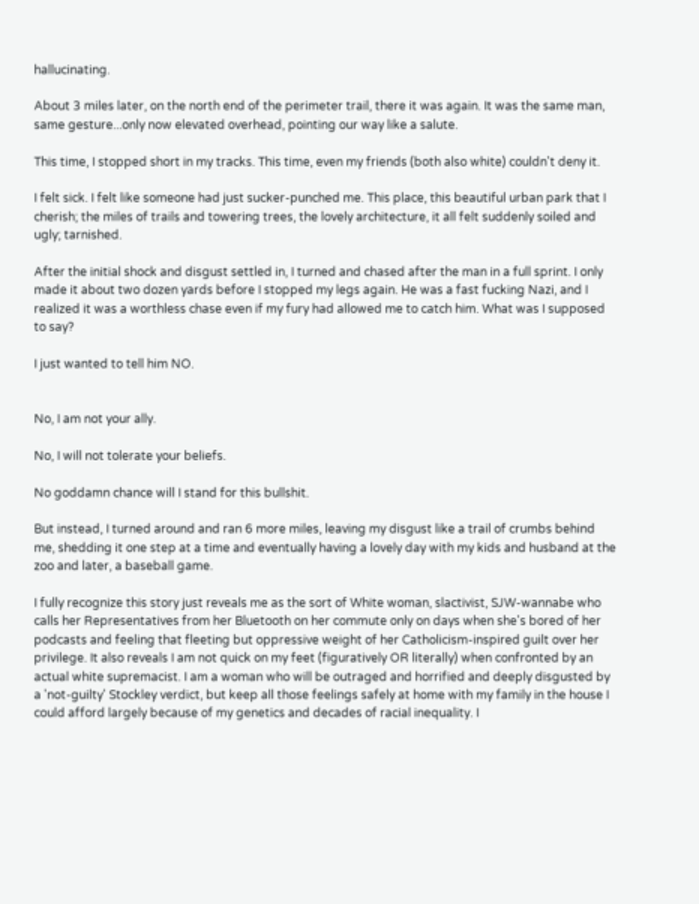hallucinating.

About 3 miles later, on the north end of the perimeter trail, there it was again. It was the same man, same gesture...only now elevated overhead, pointing our way like a salute.

This time, I stopped short in my tracks. This time, even my friends (both also white) couldn't deny it.

I felt sick. I felt like someone had just sucker-punched me. This place, this beautiful urban park that I cherish; the miles of trails and towering trees, the lovely architecture, it all felt suddenly soiled and ugly; tarnished.

After the initial shock and disgust settled in, I turned and chased after the man in a full sprint. I only made it about two dozen yards before I stopped my legs again. He was a fast fucking Nazi, and I realized it was a worthless chase even if my fury had allowed me to catch him. What was I supposed to say?

I just wanted to tell him NO.


No, I am not your ally.

No, I will not tolerate your beliefs.

No goddamn chance will I stand for this bullshit.

But instead, I turned around and ran 6 more miles, leaving my disgust like a trail of crumbs behind me, shedding it one step at a time and eventually having a lovely day with my kids and husband at the zoo and later, a baseball game.

I fully recognize this story just reveals me as the sort of White woman, slactivist, SJW-wannabe who calls her Representatives from her Bluetooth on her commute only on days when she's bored of her podcasts and feeling that fleeting but oppressive weight of her Catholicism-inspired guilt over her privilege. It also reveals I am not quick on my feet (figuratively OR literally) when confronted by an actual white supremacist. I am a woman who will be outraged and horrified and deeply disgusted by a 'not-guilty' Stockley verdict, but keep all those feelings safely at home with my family in the house I could afford largely because of my genetics and decades of racial inequality. I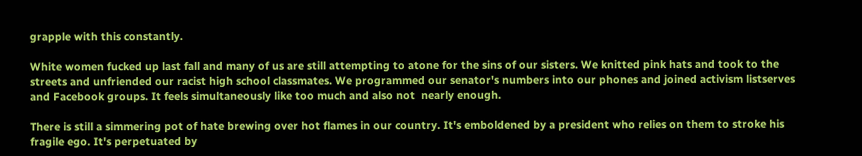grapple with this constantly.

White women fucked up last fall and many of us are still attempting to atone for the sins of our sisters. We knitted pink hats and took to the streets and unfriended our racist high school classmates. We programmed our senator's numbers into our phones and joined activism listserves and Facebook groups. It feels simultaneously like too much and also not  nearly enough.

There is still a simmering pot of hate brewing over hot flames in our country. It's emboldened by a president who relies on them to stroke his fragile ego. It's perpetuated by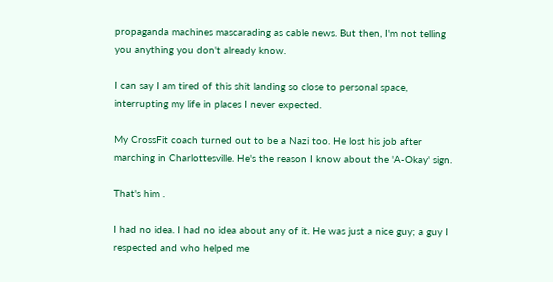propaganda machines mascarading as cable news. But then, I'm not telling you anything you don't already know.

I can say I am tired of this shit landing so close to personal space, interrupting my life in places I never expected.

My CrossFit coach turned out to be a Nazi too. He lost his job after marching in Charlottesville. He's the reason I know about the 'A-Okay' sign.

That's him .

I had no idea. I had no idea about any of it. He was just a nice guy; a guy I respected and who helped me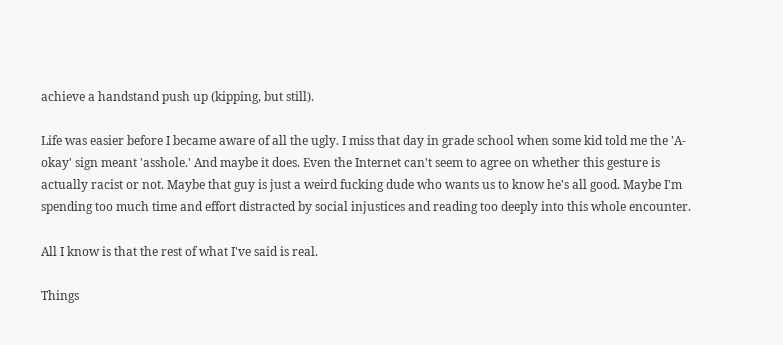achieve a handstand push up (kipping, but still).

Life was easier before I became aware of all the ugly. I miss that day in grade school when some kid told me the 'A-okay' sign meant 'asshole.' And maybe it does. Even the Internet can't seem to agree on whether this gesture is actually racist or not. Maybe that guy is just a weird fucking dude who wants us to know he's all good. Maybe I'm spending too much time and effort distracted by social injustices and reading too deeply into this whole encounter.

All I know is that the rest of what I've said is real.

Things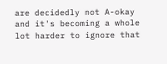are decidedly not A-okay and it's becoming a whole lot harder to ignore that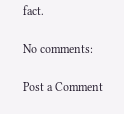fact.

No comments:

Post a Comment